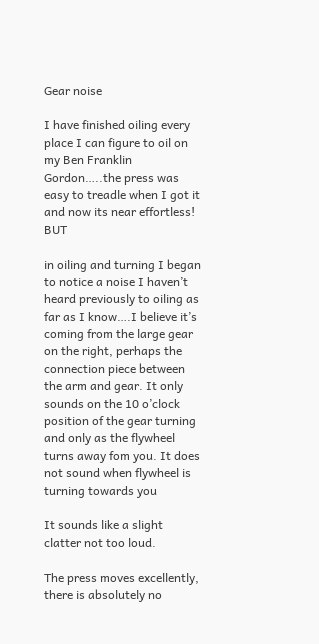Gear noise

I have finished oiling every place I can figure to oil on my Ben Franklin Gordon…..the press was easy to treadle when I got it and now its near effortless! BUT

in oiling and turning I began to notice a noise I haven’t heard previously to oiling as far as I know….I believe it’s coming from the large gear on the right, perhaps the connection piece between the arm and gear. It only sounds on the 10 o’clock position of the gear turning and only as the flywheel turns away fom you. It does not sound when flywheel is turning towards you

It sounds like a slight clatter not too loud.

The press moves excellently, there is absolutely no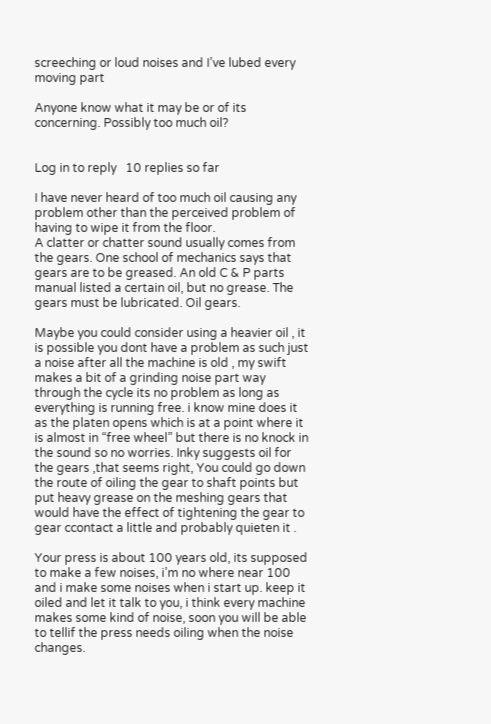screeching or loud noises and I’ve lubed every moving part

Anyone know what it may be or of its concerning. Possibly too much oil?


Log in to reply   10 replies so far

I have never heard of too much oil causing any problem other than the perceived problem of having to wipe it from the floor.
A clatter or chatter sound usually comes from the gears. One school of mechanics says that gears are to be greased. An old C & P parts manual listed a certain oil, but no grease. The gears must be lubricated. Oil gears.

Maybe you could consider using a heavier oil , it is possible you dont have a problem as such just a noise after all the machine is old , my swift makes a bit of a grinding noise part way through the cycle its no problem as long as everything is running free. i know mine does it as the platen opens which is at a point where it is almost in “free wheel” but there is no knock in the sound so no worries. Inky suggests oil for the gears ,that seems right, You could go down the route of oiling the gear to shaft points but put heavy grease on the meshing gears that would have the effect of tightening the gear to gear ccontact a little and probably quieten it .

Your press is about 100 years old, its supposed to make a few noises, i’m no where near 100 and i make some noises when i start up. keep it oiled and let it talk to you, i think every machine makes some kind of noise, soon you will be able to tellif the press needs oiling when the noise changes.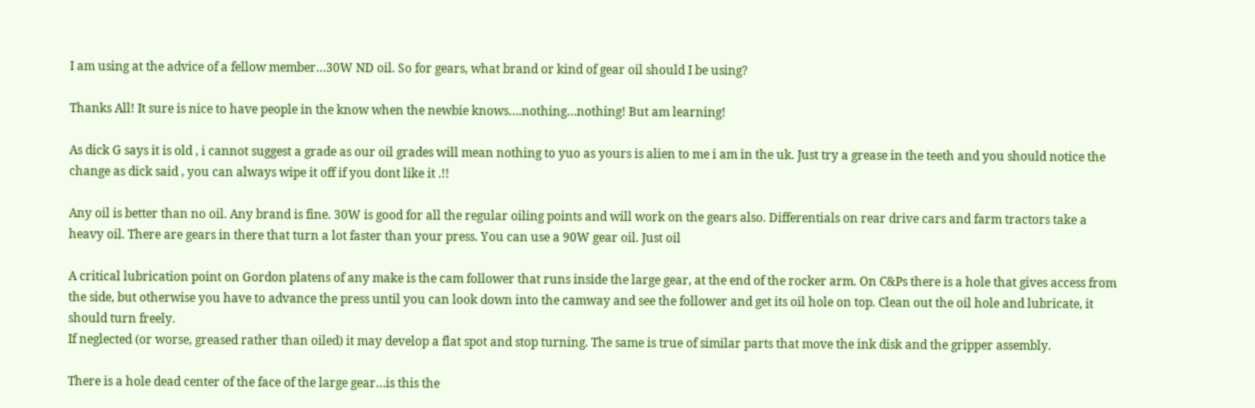I am using at the advice of a fellow member…30W ND oil. So for gears, what brand or kind of gear oil should I be using?

Thanks All! It sure is nice to have people in the know when the newbie knows….nothing…nothing! But am learning!

As dick G says it is old , i cannot suggest a grade as our oil grades will mean nothing to yuo as yours is alien to me i am in the uk. Just try a grease in the teeth and you should notice the change as dick said , you can always wipe it off if you dont like it .!!

Any oil is better than no oil. Any brand is fine. 30W is good for all the regular oiling points and will work on the gears also. Differentials on rear drive cars and farm tractors take a heavy oil. There are gears in there that turn a lot faster than your press. You can use a 90W gear oil. Just oil

A critical lubrication point on Gordon platens of any make is the cam follower that runs inside the large gear, at the end of the rocker arm. On C&Ps there is a hole that gives access from the side, but otherwise you have to advance the press until you can look down into the camway and see the follower and get its oil hole on top. Clean out the oil hole and lubricate, it should turn freely.
If neglected (or worse, greased rather than oiled) it may develop a flat spot and stop turning. The same is true of similar parts that move the ink disk and the gripper assembly.

There is a hole dead center of the face of the large gear…is this the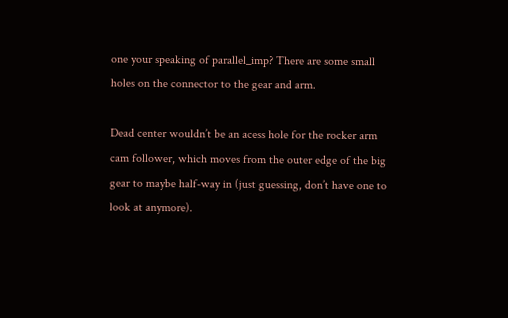one your speaking of parallel_imp? There are some small holes on the connector to the gear and arm.

Dead center wouldn’t be an acess hole for the rocker arm cam follower, which moves from the outer edge of the big gear to maybe half-way in (just guessing, don’t have one to look at anymore).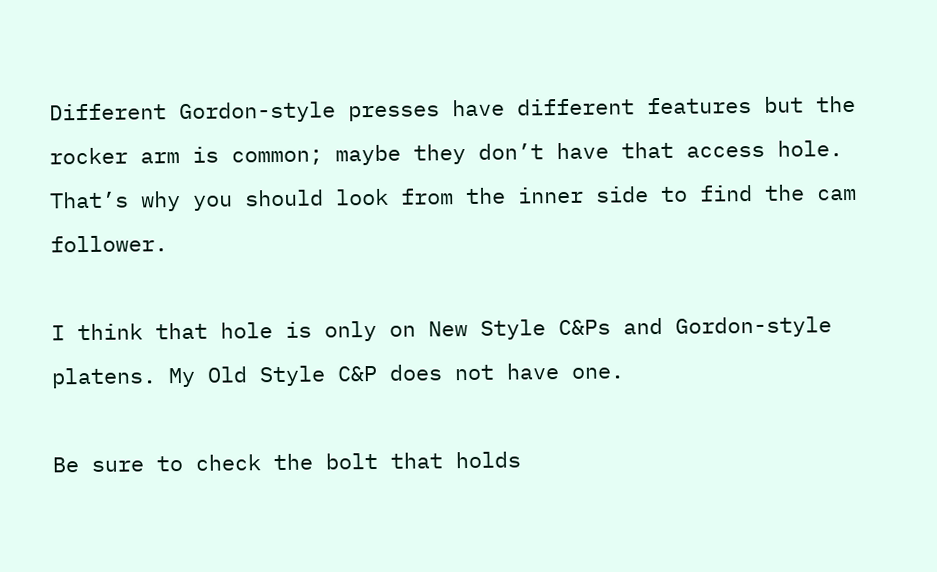Different Gordon-style presses have different features but the rocker arm is common; maybe they don’t have that access hole. That’s why you should look from the inner side to find the cam follower.

I think that hole is only on New Style C&Ps and Gordon-style platens. My Old Style C&P does not have one.

Be sure to check the bolt that holds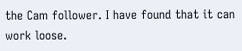the Cam follower. I have found that it can work loose.